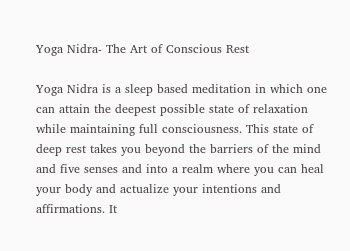Yoga Nidra- The Art of Conscious Rest

Yoga Nidra is a sleep based meditation in which one can attain the deepest possible state of relaxation while maintaining full consciousness. This state of deep rest takes you beyond the barriers of the mind and five senses and into a realm where you can heal your body and actualize your intentions and affirmations. It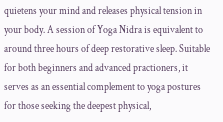quietens your mind and releases physical tension in your body. A session of Yoga Nidra is equivalent to around three hours of deep restorative sleep. Suitable for both beginners and advanced practioners, it serves as an essential complement to yoga postures for those seeking the deepest physical,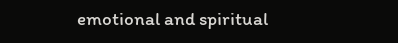emotional and spiritual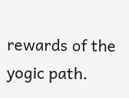rewards of the yogic path.